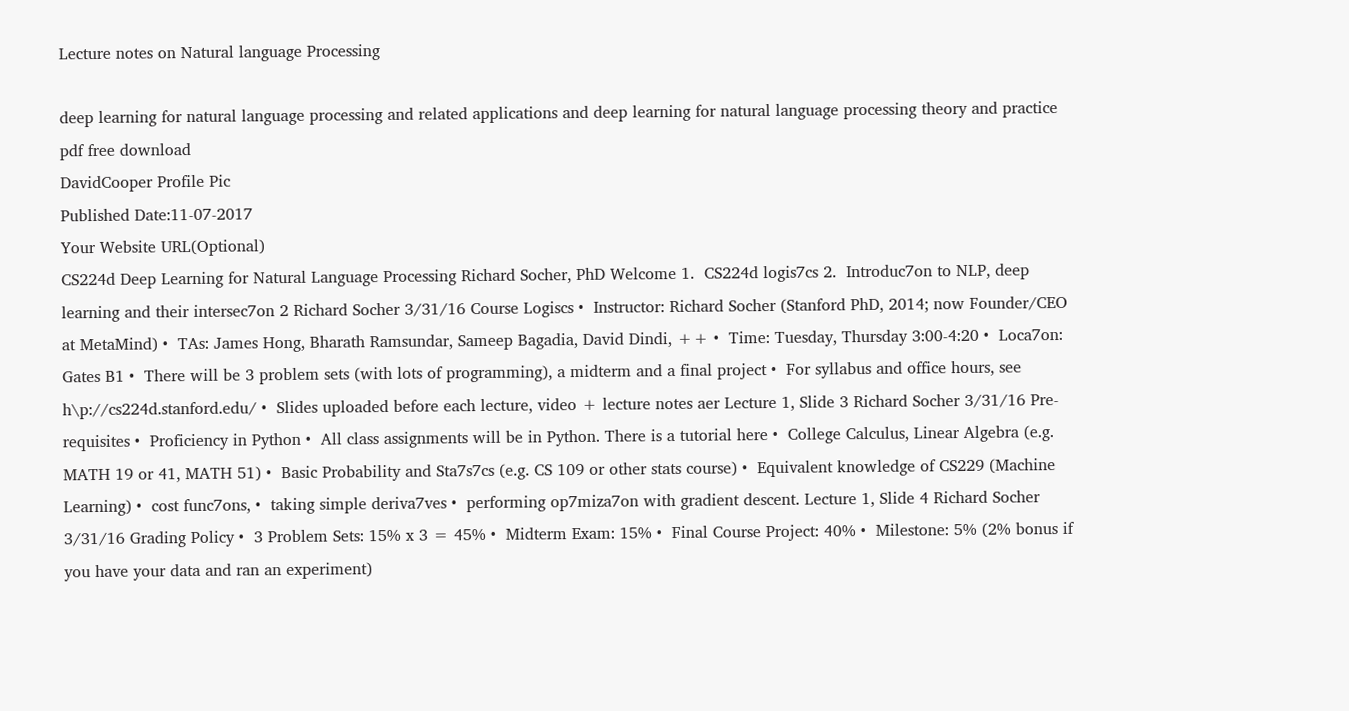Lecture notes on Natural language Processing

deep learning for natural language processing and related applications and deep learning for natural language processing theory and practice pdf free download
DavidCooper Profile Pic
Published Date:11-07-2017
Your Website URL(Optional)
CS224d Deep Learning for Natural Language Processing Richard Socher, PhD Welcome 1.  CS224d logis7cs 2.  Introduc7on to NLP, deep learning and their intersec7on 2 Richard Socher 3/31/16 Course Logiscs •  Instructor: Richard Socher (Stanford PhD, 2014; now Founder/CEO at MetaMind) •  TAs: James Hong, Bharath Ramsundar, Sameep Bagadia, David Dindi, ++ •  Time: Tuesday, Thursday 3:00-4:20 •  Loca7on: Gates B1 •  There will be 3 problem sets (with lots of programming), a midterm and a final project •  For syllabus and office hours, see h\p://cs224d.stanford.edu/ •  Slides uploaded before each lecture, video + lecture notes aer Lecture 1, Slide 3 Richard Socher 3/31/16 Pre-requisites •  Proficiency in Python •  All class assignments will be in Python. There is a tutorial here •  College Calculus, Linear Algebra (e.g. MATH 19 or 41, MATH 51) •  Basic Probability and Sta7s7cs (e.g. CS 109 or other stats course) •  Equivalent knowledge of CS229 (Machine Learning) •  cost func7ons, •  taking simple deriva7ves •  performing op7miza7on with gradient descent. Lecture 1, Slide 4 Richard Socher 3/31/16 Grading Policy •  3 Problem Sets: 15% x 3 = 45% •  Midterm Exam: 15% •  Final Course Project: 40% •  Milestone: 5% (2% bonus if you have your data and ran an experiment)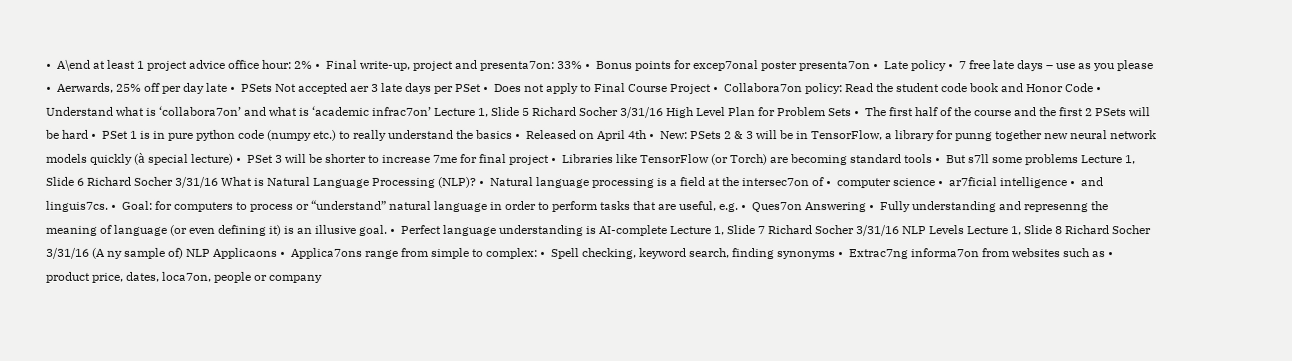•  A\end at least 1 project advice office hour: 2% •  Final write-up, project and presenta7on: 33% •  Bonus points for excep7onal poster presenta7on •  Late policy •  7 free late days – use as you please •  Aerwards, 25% off per day late •  PSets Not accepted aer 3 late days per PSet •  Does not apply to Final Course Project •  Collabora7on policy: Read the student code book and Honor Code •  Understand what is ‘collabora7on’ and what is ‘academic infrac7on’ Lecture 1, Slide 5 Richard Socher 3/31/16 High Level Plan for Problem Sets •  The first half of the course and the first 2 PSets will be hard •  PSet 1 is in pure python code (numpy etc.) to really understand the basics •  Released on April 4th •  New: PSets 2 & 3 will be in TensorFlow, a library for punng together new neural network models quickly (à special lecture) •  PSet 3 will be shorter to increase 7me for final project •  Libraries like TensorFlow (or Torch) are becoming standard tools •  But s7ll some problems Lecture 1, Slide 6 Richard Socher 3/31/16 What is Natural Language Processing (NLP)? •  Natural language processing is a field at the intersec7on of •  computer science •  ar7ficial intelligence •  and linguis7cs. •  Goal: for computers to process or “understand” natural language in order to perform tasks that are useful, e.g. •  Ques7on Answering •  Fully understanding and represenng the meaning of language (or even defining it) is an illusive goal. •  Perfect language understanding is AI-complete Lecture 1, Slide 7 Richard Socher 3/31/16 NLP Levels Lecture 1, Slide 8 Richard Socher 3/31/16 (A ny sample of) NLP Applicaons •  Applica7ons range from simple to complex: •  Spell checking, keyword search, finding synonyms •  Extrac7ng informa7on from websites such as •  product price, dates, loca7on, people or company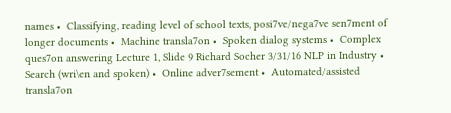names •  Classifying, reading level of school texts, posi7ve/nega7ve sen7ment of longer documents •  Machine transla7on •  Spoken dialog systems •  Complex ques7on answering Lecture 1, Slide 9 Richard Socher 3/31/16 NLP in Industry •  Search (wri\en and spoken) •  Online adver7sement •  Automated/assisted transla7on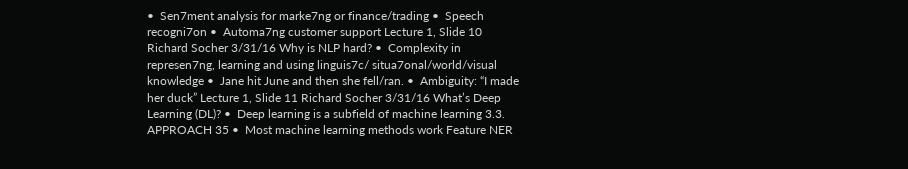•  Sen7ment analysis for marke7ng or finance/trading •  Speech recogni7on •  Automa7ng customer support Lecture 1, Slide 10 Richard Socher 3/31/16 Why is NLP hard? •  Complexity in represen7ng, learning and using linguis7c/ situa7onal/world/visual knowledge •  Jane hit June and then she fell/ran. •  Ambiguity: “I made her duck” Lecture 1, Slide 11 Richard Socher 3/31/16 What’s Deep Learning (DL)? •  Deep learning is a subfield of machine learning 3.3. APPROACH 35 •  Most machine learning methods work Feature NER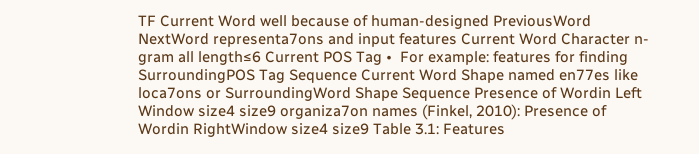TF Current Word well because of human-designed PreviousWord NextWord representa7ons and input features Current Word Character n-gram all length≤6 Current POS Tag •  For example: features for finding SurroundingPOS Tag Sequence Current Word Shape named en77es like loca7ons or SurroundingWord Shape Sequence Presence of Wordin Left Window size4 size9 organiza7on names (Finkel, 2010): Presence of Wordin RightWindow size4 size9 Table 3.1: Features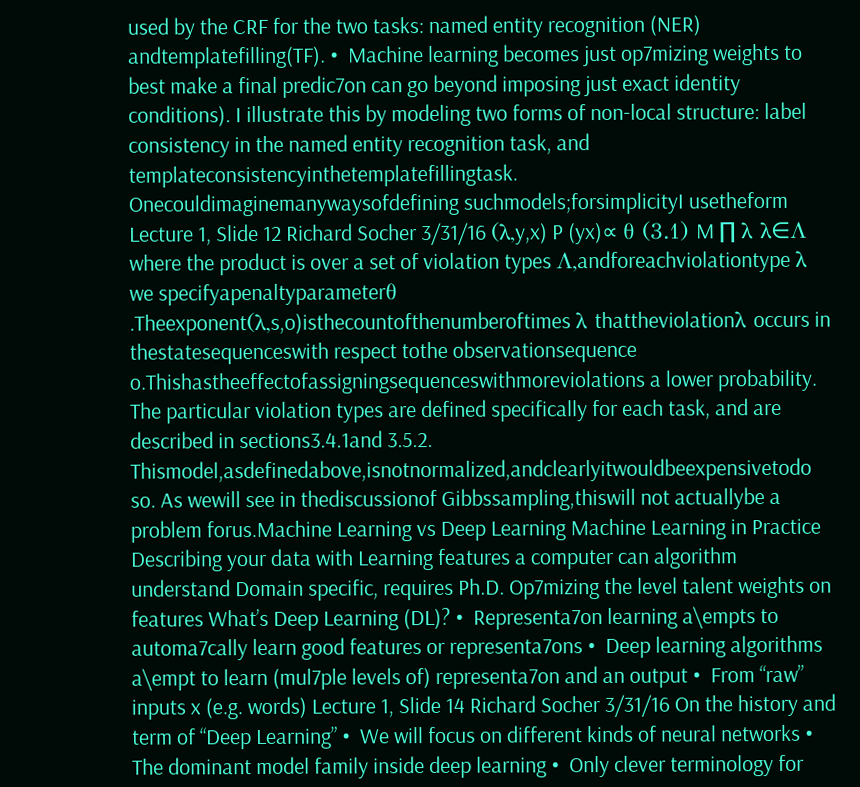used by the CRF for the two tasks: named entity recognition (NER) andtemplatefilling(TF). •  Machine learning becomes just op7mizing weights to best make a final predic7on can go beyond imposing just exact identity conditions). I illustrate this by modeling two forms of non-local structure: label consistency in the named entity recognition task, and templateconsistencyinthetemplatefillingtask. Onecouldimaginemanywaysofdefining suchmodels;forsimplicityI usetheform Lecture 1, Slide 12 Richard Socher 3/31/16 (λ,y,x) P (yx)∝ θ (3.1) M ∏ λ λ∈Λ where the product is over a set of violation types Λ,andforeachviolationtype λ we specifyapenaltyparameterθ .Theexponent(λ,s,o)isthecountofthenumberoftimes λ thattheviolationλ occurs in thestatesequenceswith respect tothe observationsequence o.Thishastheeffectofassigningsequenceswithmoreviolations a lower probability. The particular violation types are defined specifically for each task, and are described in sections3.4.1and 3.5.2. Thismodel,asdefinedabove,isnotnormalized,andclearlyitwouldbeexpensivetodo so. As wewill see in thediscussionof Gibbssampling,thiswill not actuallybe a problem forus.Machine Learning vs Deep Learning Machine Learning in Practice Describing your data with Learning features a computer can algorithm understand Domain specific, requires Ph.D. Op7mizing the level talent weights on features What’s Deep Learning (DL)? •  Representa7on learning a\empts to automa7cally learn good features or representa7ons •  Deep learning algorithms a\empt to learn (mul7ple levels of) representa7on and an output •  From “raw” inputs x (e.g. words) Lecture 1, Slide 14 Richard Socher 3/31/16 On the history and term of “Deep Learning” •  We will focus on different kinds of neural networks •  The dominant model family inside deep learning •  Only clever terminology for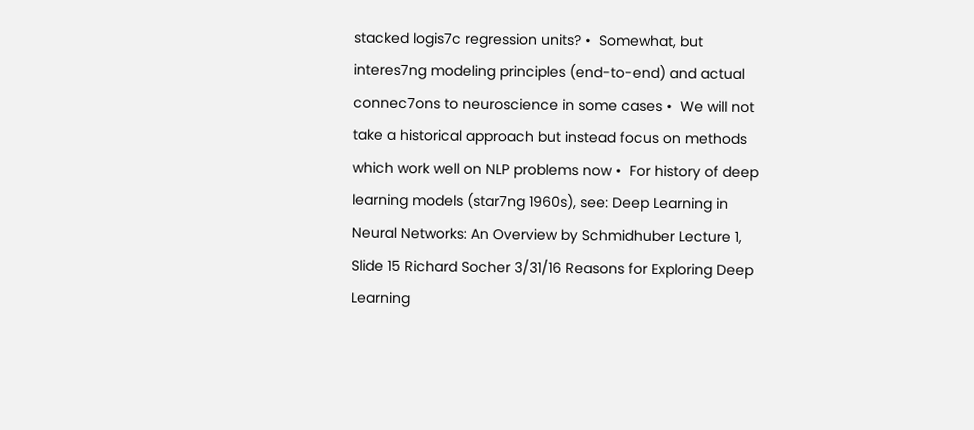stacked logis7c regression units? •  Somewhat, but interes7ng modeling principles (end-to-end) and actual connec7ons to neuroscience in some cases •  We will not take a historical approach but instead focus on methods which work well on NLP problems now •  For history of deep learning models (star7ng 1960s), see: Deep Learning in Neural Networks: An Overview by Schmidhuber Lecture 1, Slide 15 Richard Socher 3/31/16 Reasons for Exploring Deep Learning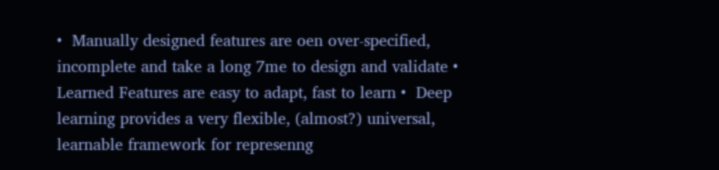•  Manually designed features are oen over-specified, incomplete and take a long 7me to design and validate •  Learned Features are easy to adapt, fast to learn •  Deep learning provides a very flexible, (almost?) universal, learnable framework for represenng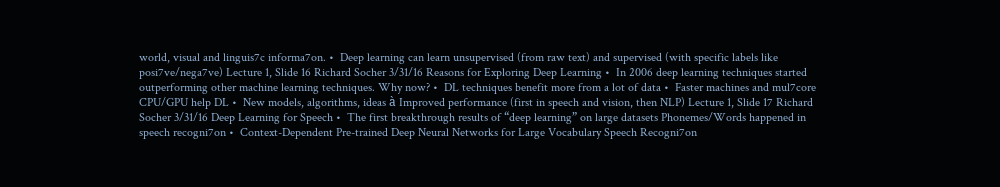world, visual and linguis7c informa7on. •  Deep learning can learn unsupervised (from raw text) and supervised (with specific labels like posi7ve/nega7ve) Lecture 1, Slide 16 Richard Socher 3/31/16 Reasons for Exploring Deep Learning •  In 2006 deep learning techniques started outperforming other machine learning techniques. Why now? •  DL techniques benefit more from a lot of data •  Faster machines and mul7core CPU/GPU help DL •  New models, algorithms, ideas à Improved performance (first in speech and vision, then NLP) Lecture 1, Slide 17 Richard Socher 3/31/16 Deep Learning for Speech •  The first breakthrough results of “deep learning” on large datasets Phonemes/Words happened in speech recogni7on •  Context-Dependent Pre-trained Deep Neural Networks for Large Vocabulary Speech Recogni7on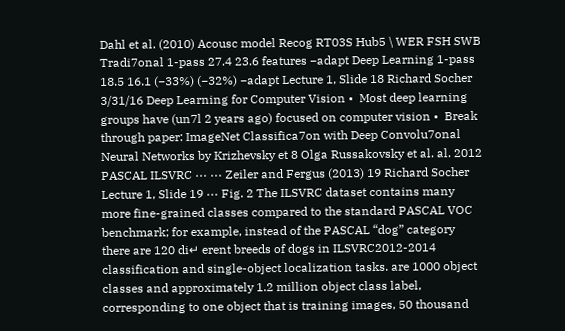Dahl et al. (2010) Acousc model Recog RT03S Hub5 \ WER FSH SWB Tradi7onal 1-pass 27.4 23.6 features −adapt Deep Learning 1-pass 18.5 16.1 (−33%) (−32%) −adapt Lecture 1, Slide 18 Richard Socher 3/31/16 Deep Learning for Computer Vision •  Most deep learning groups have (un7l 2 years ago) focused on computer vision •  Break through paper: ImageNet Classifica7on with Deep Convolu7onal Neural Networks by Krizhevsky et 8 Olga Russakovsky et al. al. 2012 PASCAL ILSVRC ··· ··· Zeiler and Fergus (2013) 19 Richard Socher Lecture 1, Slide 19 ··· Fig. 2 The ILSVRC dataset contains many more fine-grained classes compared to the standard PASCAL VOC benchmark; for example, instead of the PASCAL “dog” category there are 120 di↵ erent breeds of dogs in ILSVRC2012-2014 classification and single-object localization tasks. are 1000 object classes and approximately 1.2 million object class label, corresponding to one object that is training images, 50 thousand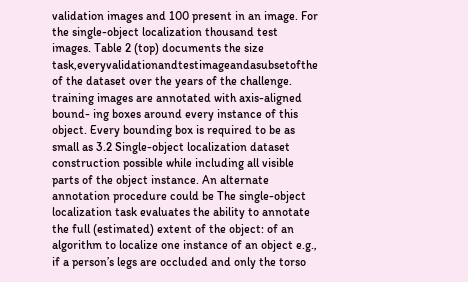validation images and 100 present in an image. For the single-object localization thousand test images. Table 2 (top) documents the size task,everyvalidationandtestimageandasubsetofthe of the dataset over the years of the challenge. training images are annotated with axis-aligned bound- ing boxes around every instance of this object. Every bounding box is required to be as small as 3.2 Single-object localization dataset construction possible while including all visible parts of the object instance. An alternate annotation procedure could be The single-object localization task evaluates the ability to annotate the full (estimated) extent of the object: of an algorithm to localize one instance of an object e.g., if a person’s legs are occluded and only the torso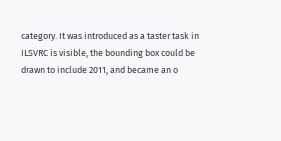category. It was introduced as a taster task in ILSVRC is visible, the bounding box could be drawn to include 2011, and became an o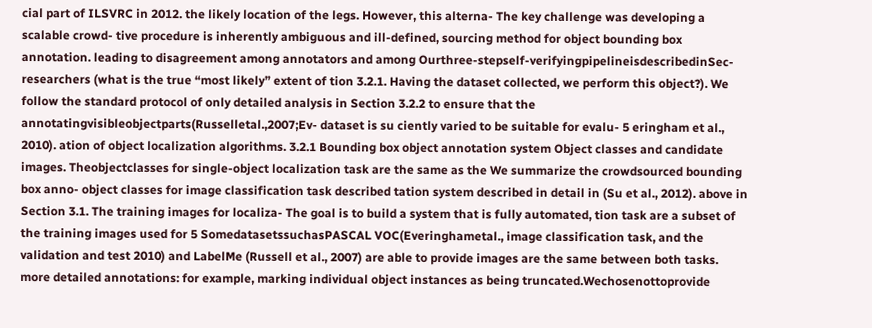cial part of ILSVRC in 2012. the likely location of the legs. However, this alterna- The key challenge was developing a scalable crowd- tive procedure is inherently ambiguous and ill-defined, sourcing method for object bounding box annotation. leading to disagreement among annotators and among Ourthree-stepself-verifyingpipelineisdescribedinSec- researchers (what is the true “most likely” extent of tion 3.2.1. Having the dataset collected, we perform this object?). We follow the standard protocol of only detailed analysis in Section 3.2.2 to ensure that the annotatingvisibleobjectparts(Russelletal.,2007;Ev- dataset is su ciently varied to be suitable for evalu- 5 eringham et al., 2010). ation of object localization algorithms. 3.2.1 Bounding box object annotation system Object classes and candidate images. Theobjectclasses for single-object localization task are the same as the We summarize the crowdsourced bounding box anno- object classes for image classification task described tation system described in detail in (Su et al., 2012). above in Section 3.1. The training images for localiza- The goal is to build a system that is fully automated, tion task are a subset of the training images used for 5 SomedatasetssuchasPASCAL VOC(Everinghametal., image classification task, and the validation and test 2010) and LabelMe (Russell et al., 2007) are able to provide images are the same between both tasks. more detailed annotations: for example, marking individual object instances as being truncated.Wechosenottoprovide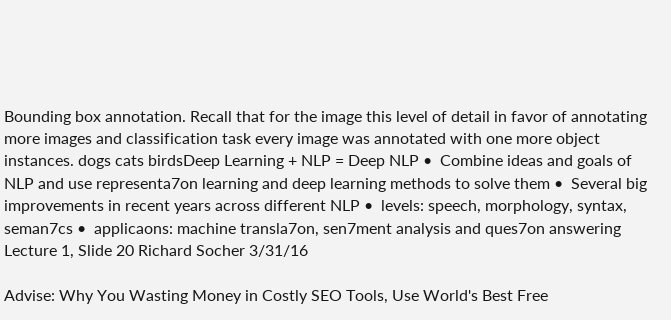Bounding box annotation. Recall that for the image this level of detail in favor of annotating more images and classification task every image was annotated with one more object instances. dogs cats birdsDeep Learning + NLP = Deep NLP •  Combine ideas and goals of NLP and use representa7on learning and deep learning methods to solve them •  Several big improvements in recent years across different NLP •  levels: speech, morphology, syntax, seman7cs •  applicaons: machine transla7on, sen7ment analysis and ques7on answering Lecture 1, Slide 20 Richard Socher 3/31/16

Advise: Why You Wasting Money in Costly SEO Tools, Use World's Best Free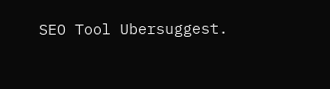SEO Tool Ubersuggest.